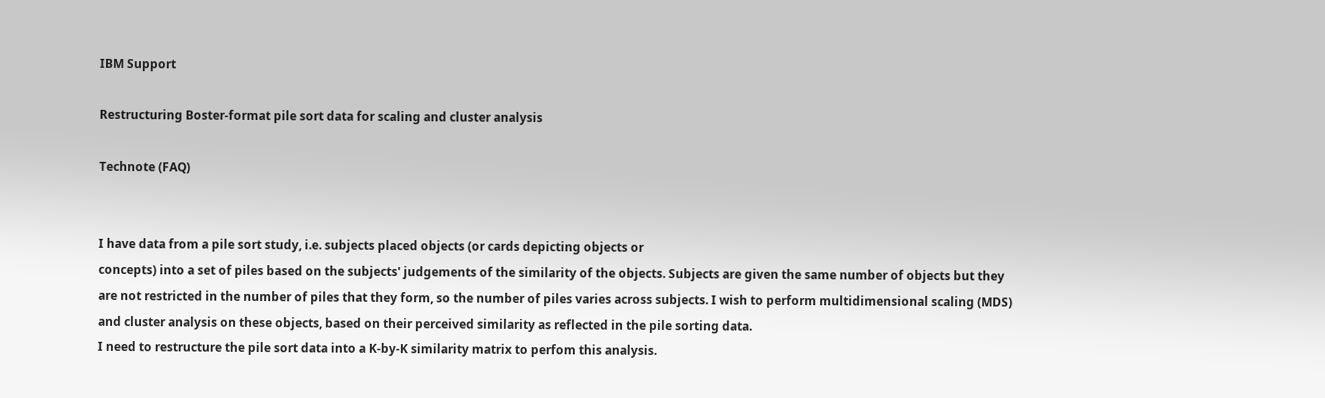IBM Support

Restructuring Boster-format pile sort data for scaling and cluster analysis

Technote (FAQ)


I have data from a pile sort study, i.e. subjects placed objects (or cards depicting objects or
concepts) into a set of piles based on the subjects' judgements of the similarity of the objects. Subjects are given the same number of objects but they are not restricted in the number of piles that they form, so the number of piles varies across subjects. I wish to perform multidimensional scaling (MDS)
and cluster analysis on these objects, based on their perceived similarity as reflected in the pile sorting data.
I need to restructure the pile sort data into a K-by-K similarity matrix to perfom this analysis.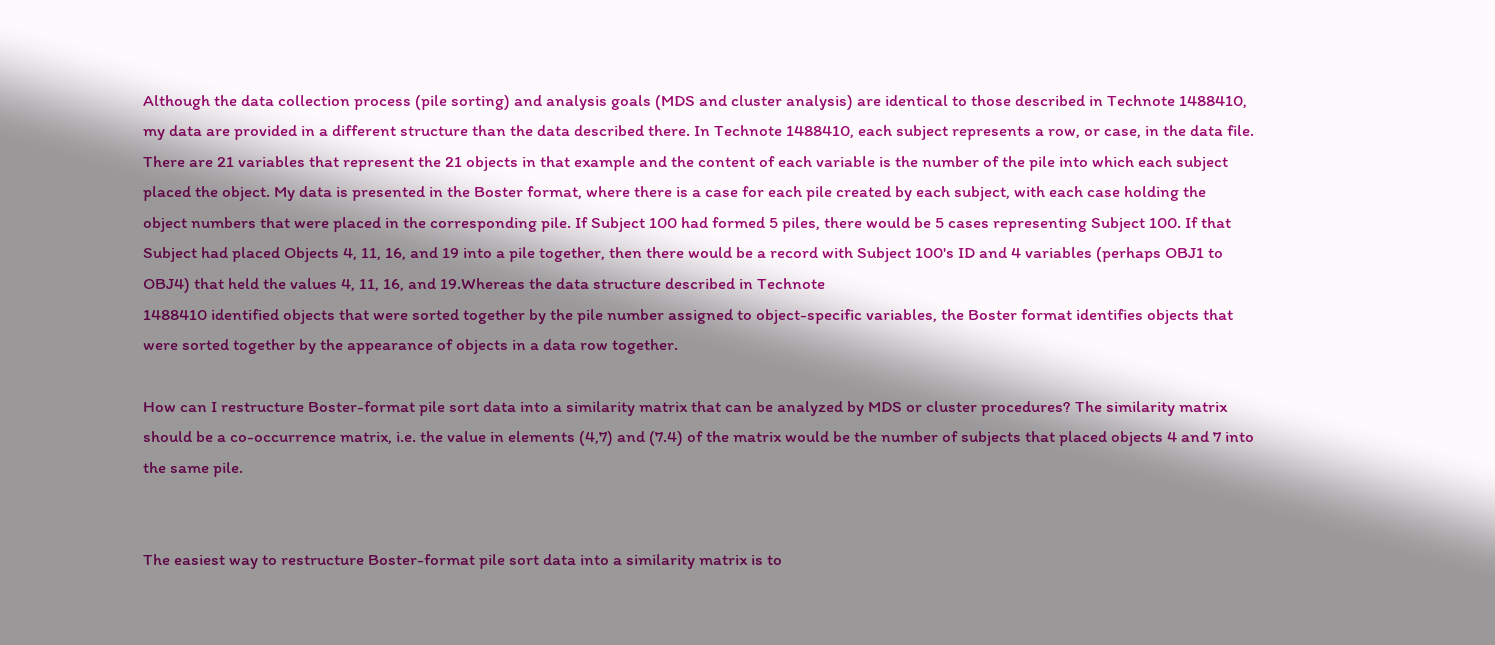Although the data collection process (pile sorting) and analysis goals (MDS and cluster analysis) are identical to those described in Technote 1488410, my data are provided in a different structure than the data described there. In Technote 1488410, each subject represents a row, or case, in the data file. There are 21 variables that represent the 21 objects in that example and the content of each variable is the number of the pile into which each subject placed the object. My data is presented in the Boster format, where there is a case for each pile created by each subject, with each case holding the
object numbers that were placed in the corresponding pile. If Subject 100 had formed 5 piles, there would be 5 cases representing Subject 100. If that Subject had placed Objects 4, 11, 16, and 19 into a pile together, then there would be a record with Subject 100's ID and 4 variables (perhaps OBJ1 to OBJ4) that held the values 4, 11, 16, and 19.Whereas the data structure described in Technote
1488410 identified objects that were sorted together by the pile number assigned to object-specific variables, the Boster format identifies objects that were sorted together by the appearance of objects in a data row together.

How can I restructure Boster-format pile sort data into a similarity matrix that can be analyzed by MDS or cluster procedures? The similarity matrix should be a co-occurrence matrix, i.e. the value in elements (4,7) and (7.4) of the matrix would be the number of subjects that placed objects 4 and 7 into the same pile.


The easiest way to restructure Boster-format pile sort data into a similarity matrix is to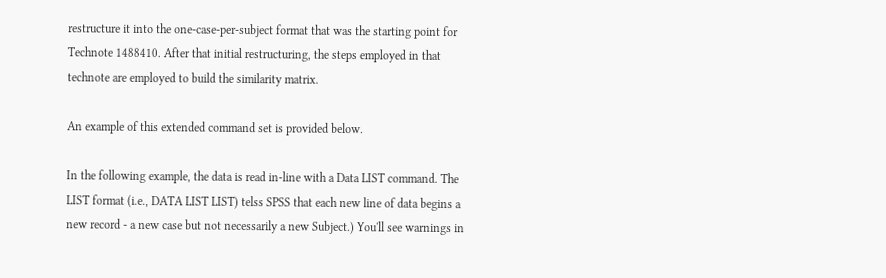restructure it into the one-case-per-subject format that was the starting point for Technote 1488410. After that initial restructuring, the steps employed in that technote are employed to build the similarity matrix.

An example of this extended command set is provided below.

In the following example, the data is read in-line with a Data LIST command. The LIST format (i.e., DATA LIST LIST) telss SPSS that each new line of data begins a new record - a new case but not necessarily a new Subject.) You'll see warnings in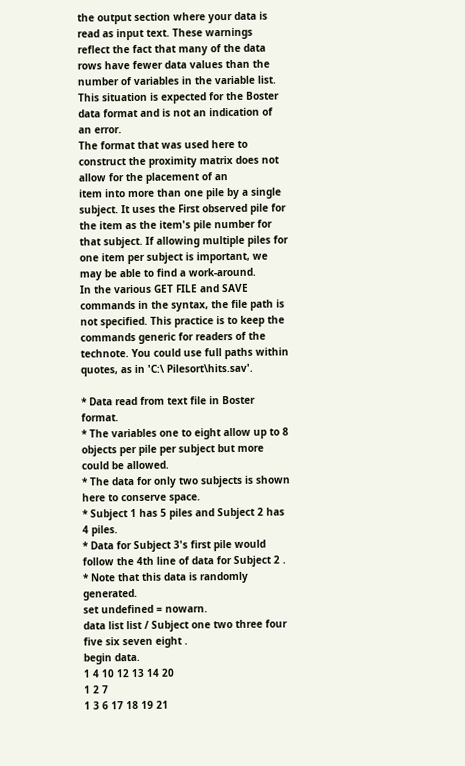the output section where your data is read as input text. These warnings reflect the fact that many of the data rows have fewer data values than the number of variables in the variable list. This situation is expected for the Boster data format and is not an indication of an error.
The format that was used here to construct the proximity matrix does not allow for the placement of an
item into more than one pile by a single subject. It uses the First observed pile for the item as the item's pile number for that subject. If allowing multiple piles for one item per subject is important, we may be able to find a work-around.
In the various GET FILE and SAVE commands in the syntax, the file path is not specified. This practice is to keep the commands generic for readers of the technote. You could use full paths within quotes, as in 'C:\ Pilesort\hits.sav'.

* Data read from text file in Boster format.
* The variables one to eight allow up to 8 objects per pile per subject but more could be allowed.
* The data for only two subjects is shown here to conserve space.
* Subject 1 has 5 piles and Subject 2 has 4 piles.
* Data for Subject 3's first pile would follow the 4th line of data for Subject 2 .
* Note that this data is randomly generated.
set undefined = nowarn.
data list list / Subject one two three four five six seven eight .
begin data.
1 4 10 12 13 14 20
1 2 7
1 3 6 17 18 19 21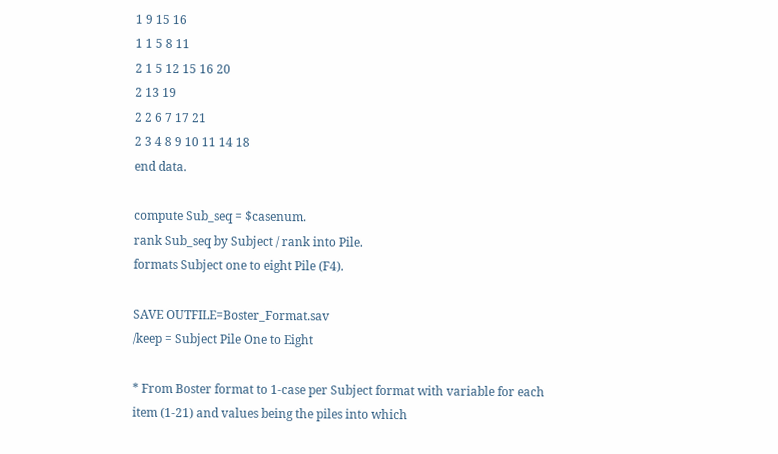1 9 15 16
1 1 5 8 11
2 1 5 12 15 16 20
2 13 19
2 2 6 7 17 21
2 3 4 8 9 10 11 14 18
end data.

compute Sub_seq = $casenum.
rank Sub_seq by Subject / rank into Pile.
formats Subject one to eight Pile (F4).

SAVE OUTFILE=Boster_Format.sav
/keep = Subject Pile One to Eight

* From Boster format to 1-case per Subject format with variable for each item (1-21) and values being the piles into which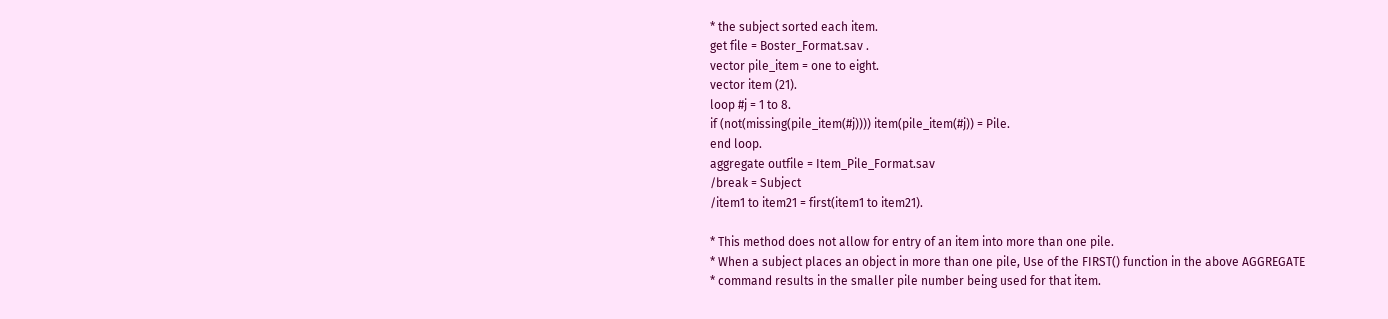* the subject sorted each item.
get file = Boster_Format.sav .
vector pile_item = one to eight.
vector item (21).
loop #j = 1 to 8.
if (not(missing(pile_item(#j)))) item(pile_item(#j)) = Pile.
end loop.
aggregate outfile = Item_Pile_Format.sav
/break = Subject
/item1 to item21 = first(item1 to item21).

* This method does not allow for entry of an item into more than one pile.
* When a subject places an object in more than one pile, Use of the FIRST() function in the above AGGREGATE
* command results in the smaller pile number being used for that item.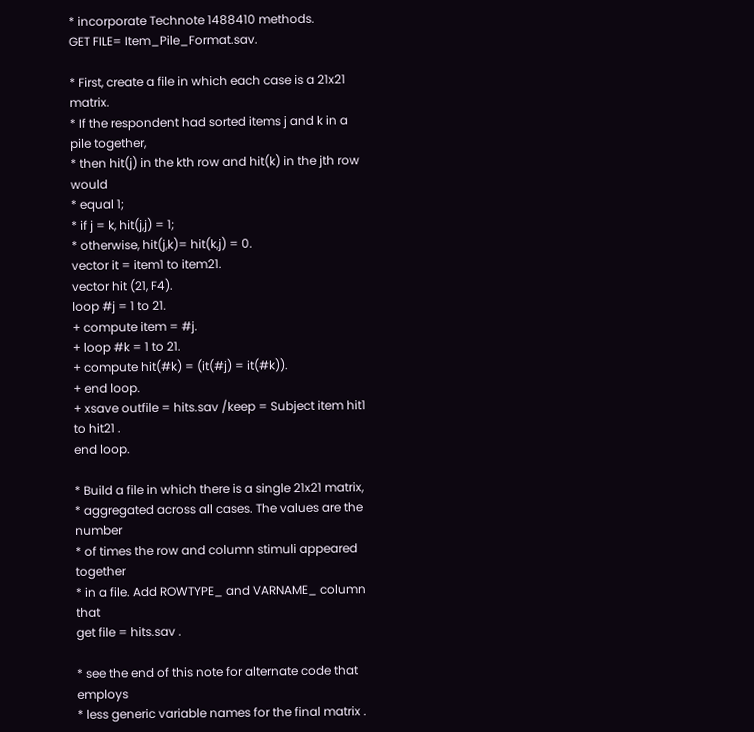* incorporate Technote 1488410 methods.
GET FILE= Item_Pile_Format.sav.

* First, create a file in which each case is a 21x21 matrix.
* If the respondent had sorted items j and k in a pile together,
* then hit(j) in the kth row and hit(k) in the jth row would
* equal 1;
* if j = k, hit(j,j) = 1;
* otherwise, hit(j,k)= hit(k,j) = 0.
vector it = item1 to item21.
vector hit (21, F4).
loop #j = 1 to 21.
+ compute item = #j.
+ loop #k = 1 to 21.
+ compute hit(#k) = (it(#j) = it(#k)).
+ end loop.
+ xsave outfile = hits.sav /keep = Subject item hit1 to hit21 .
end loop.

* Build a file in which there is a single 21x21 matrix,
* aggregated across all cases. The values are the number
* of times the row and column stimuli appeared together
* in a file. Add ROWTYPE_ and VARNAME_ column that
get file = hits.sav .

* see the end of this note for alternate code that employs
* less generic variable names for the final matrix .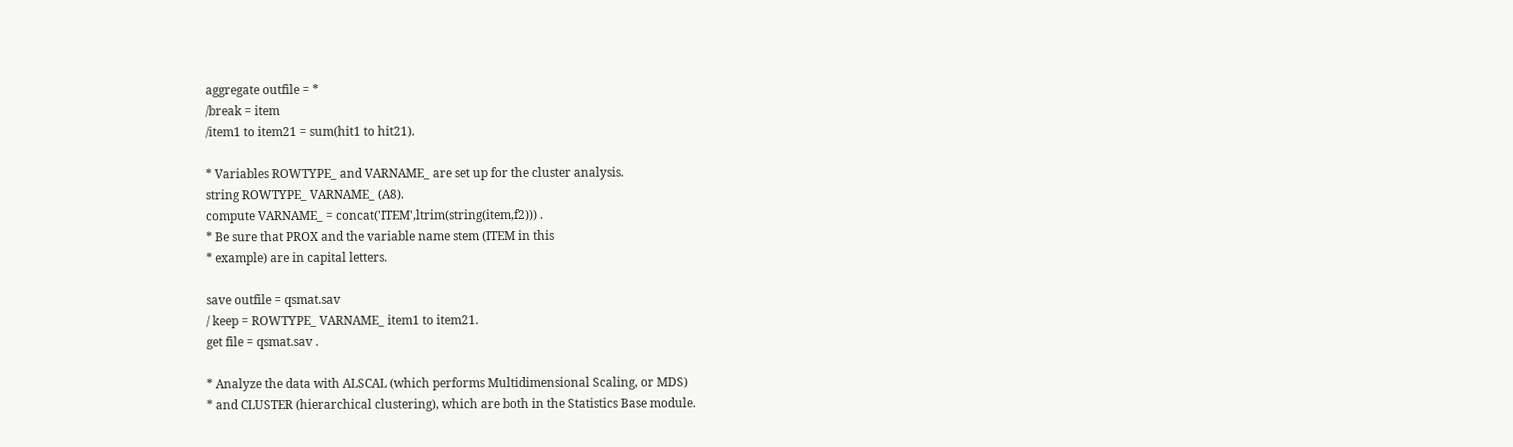aggregate outfile = *
/break = item
/item1 to item21 = sum(hit1 to hit21).

* Variables ROWTYPE_ and VARNAME_ are set up for the cluster analysis.
string ROWTYPE_ VARNAME_ (A8).
compute VARNAME_ = concat('ITEM',ltrim(string(item,f2))) .
* Be sure that PROX and the variable name stem (ITEM in this
* example) are in capital letters.

save outfile = qsmat.sav
/ keep = ROWTYPE_ VARNAME_ item1 to item21.
get file = qsmat.sav .

* Analyze the data with ALSCAL (which performs Multidimensional Scaling, or MDS)
* and CLUSTER (hierarchical clustering), which are both in the Statistics Base module.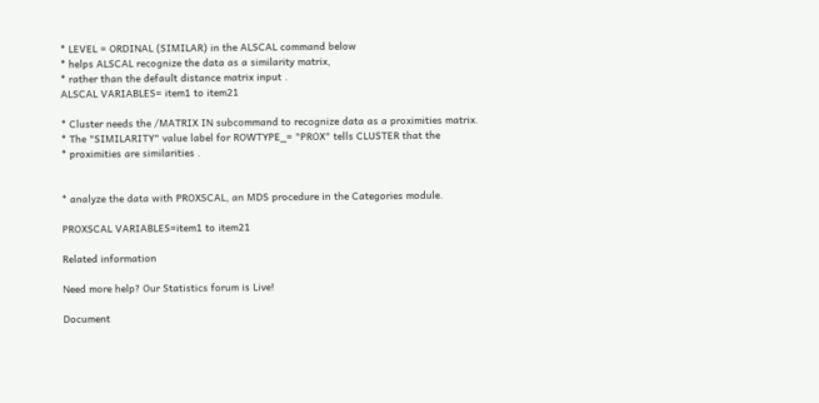* LEVEL = ORDINAL (SIMILAR) in the ALSCAL command below
* helps ALSCAL recognize the data as a similarity matrix,
* rather than the default distance matrix input .
ALSCAL VARIABLES= item1 to item21

* Cluster needs the /MATRIX IN subcommand to recognize data as a proximities matrix.
* The "SIMILARITY" value label for ROWTYPE_= "PROX" tells CLUSTER that the
* proximities are similarities .


* analyze the data with PROXSCAL, an MDS procedure in the Categories module.

PROXSCAL VARIABLES=item1 to item21

Related information

Need more help? Our Statistics forum is Live!

Document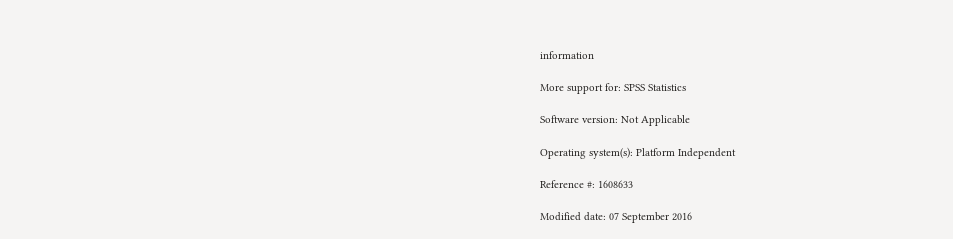information

More support for: SPSS Statistics

Software version: Not Applicable

Operating system(s): Platform Independent

Reference #: 1608633

Modified date: 07 September 2016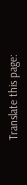Translate this page: